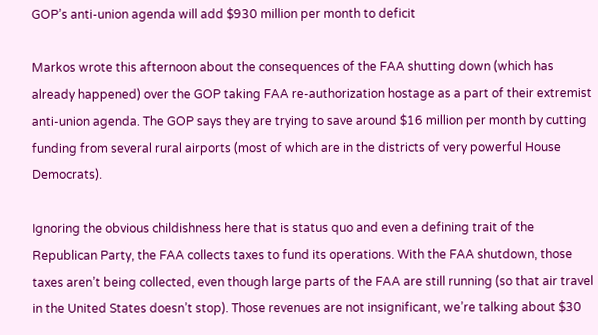GOP’s anti-union agenda will add $930 million per month to deficit

Markos wrote this afternoon about the consequences of the FAA shutting down (which has already happened) over the GOP taking FAA re-authorization hostage as a part of their extremist anti-union agenda. The GOP says they are trying to save around $16 million per month by cutting funding from several rural airports (most of which are in the districts of very powerful House Democrats).

Ignoring the obvious childishness here that is status quo and even a defining trait of the Republican Party, the FAA collects taxes to fund its operations. With the FAA shutdown, those taxes aren’t being collected, even though large parts of the FAA are still running (so that air travel in the United States doesn’t stop). Those revenues are not insignificant, we’re talking about $30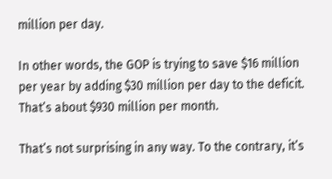million per day.

In other words, the GOP is trying to save $16 million per year by adding $30 million per day to the deficit. That’s about $930 million per month.

That’s not surprising in any way. To the contrary, it’s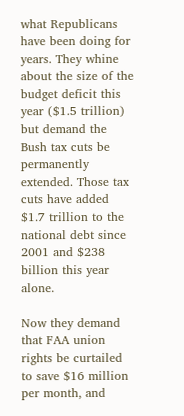what Republicans have been doing for years. They whine about the size of the budget deficit this year ($1.5 trillion) but demand the Bush tax cuts be permanently extended. Those tax cuts have added $1.7 trillion to the national debt since 2001 and $238 billion this year alone.

Now they demand that FAA union rights be curtailed to save $16 million per month, and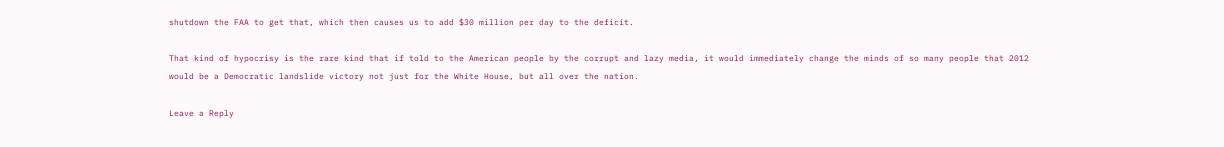shutdown the FAA to get that, which then causes us to add $30 million per day to the deficit.

That kind of hypocrisy is the rare kind that if told to the American people by the corrupt and lazy media, it would immediately change the minds of so many people that 2012 would be a Democratic landslide victory not just for the White House, but all over the nation.

Leave a Reply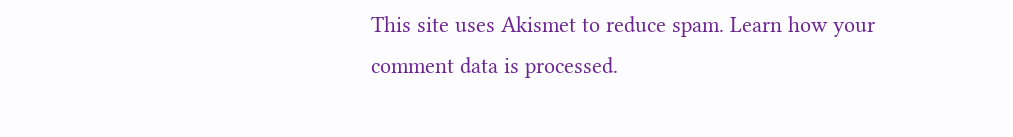This site uses Akismet to reduce spam. Learn how your comment data is processed.